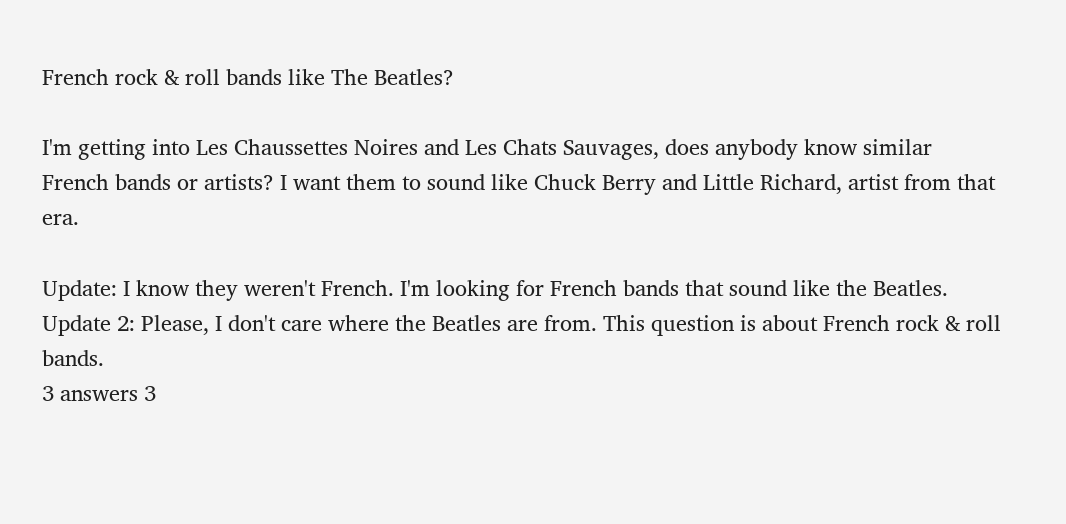French rock & roll bands like The Beatles?

I'm getting into Les Chaussettes Noires and Les Chats Sauvages, does anybody know similar French bands or artists? I want them to sound like Chuck Berry and Little Richard, artist from that era.

Update: I know they weren't French. I'm looking for French bands that sound like the Beatles.
Update 2: Please, I don't care where the Beatles are from. This question is about French rock & roll bands.
3 answers 3